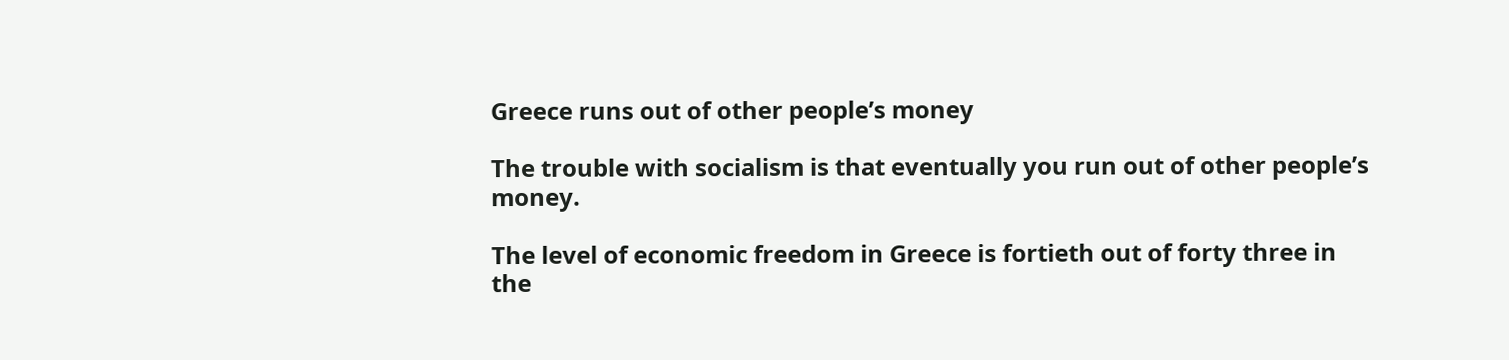Greece runs out of other people’s money

The trouble with socialism is that eventually you run out of other people’s money.

The level of economic freedom in Greece is fortieth out of forty three in the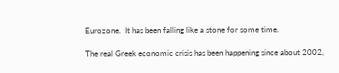Eurozone.  It has been falling like a stone for some time.

The real Greek economic crisis has been happening since about 2002,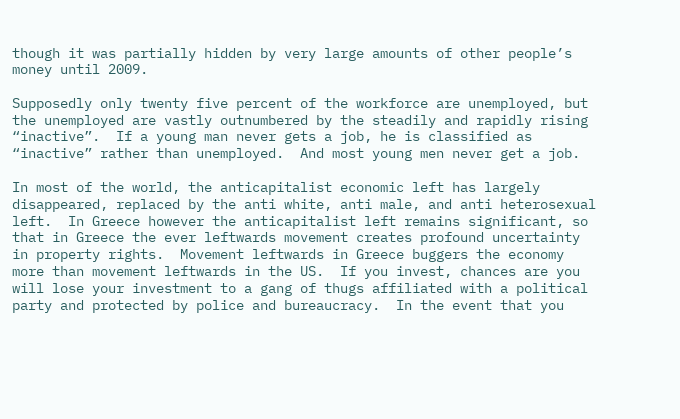though it was partially hidden by very large amounts of other people’s money until 2009.

Supposedly only twenty five percent of the workforce are unemployed, but the unemployed are vastly outnumbered by the steadily and rapidly rising “inactive”.  If a young man never gets a job, he is classified as “inactive” rather than unemployed.  And most young men never get a job.

In most of the world, the anticapitalist economic left has largely disappeared, replaced by the anti white, anti male, and anti heterosexual left.  In Greece however the anticapitalist left remains significant, so that in Greece the ever leftwards movement creates profound uncertainty in property rights.  Movement leftwards in Greece buggers the economy more than movement leftwards in the US.  If you invest, chances are you will lose your investment to a gang of thugs affiliated with a political party and protected by police and bureaucracy.  In the event that you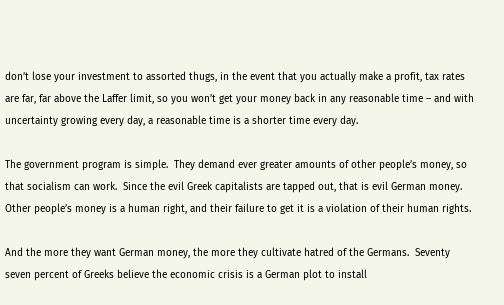don’t lose your investment to assorted thugs, in the event that you actually make a profit, tax rates are far, far above the Laffer limit, so you won’t get your money back in any reasonable time – and with uncertainty growing every day, a reasonable time is a shorter time every day.

The government program is simple.  They demand ever greater amounts of other people’s money, so that socialism can work.  Since the evil Greek capitalists are tapped out, that is evil German money.  Other people’s money is a human right, and their failure to get it is a violation of their human rights.

And the more they want German money, the more they cultivate hatred of the Germans.  Seventy seven percent of Greeks believe the economic crisis is a German plot to install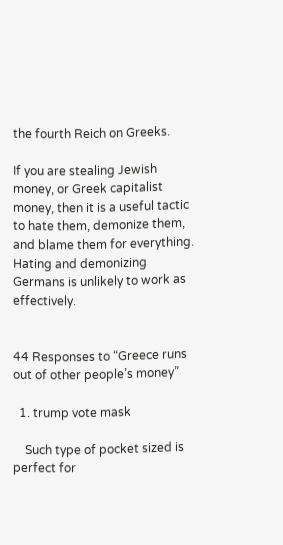the fourth Reich on Greeks.

If you are stealing Jewish money, or Greek capitalist money, then it is a useful tactic to hate them, demonize them, and blame them for everything.  Hating and demonizing Germans is unlikely to work as effectively.


44 Responses to “Greece runs out of other people’s money”

  1. trump vote mask

    Such type of pocket sized is perfect for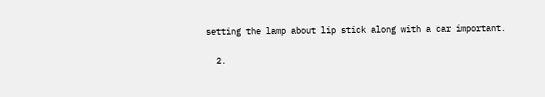setting the lamp about lip stick along with a car important.

  2.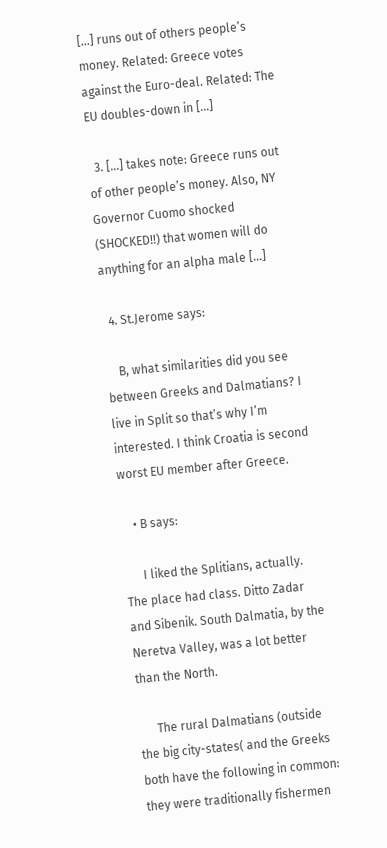[…] runs out of others people’s money. Related: Greece votes against the Euro-deal. Related: The EU doubles-down in […]

  3. […] takes note: Greece runs out of other people’s money. Also, NY Governor Cuomo shocked (SHOCKED!!) that women will do anything for an alpha male […]

  4. St.Jerome says:

    B, what similarities did you see between Greeks and Dalmatians? I live in Split so that’s why I’m interested. I think Croatia is second worst EU member after Greece.

    • B says:

      I liked the Splitians, actually. The place had class. Ditto Zadar and Sibenik. South Dalmatia, by the Neretva Valley, was a lot better than the North.

      The rural Dalmatians (outside the big city-states( and the Greeks both have the following in common: they were traditionally fishermen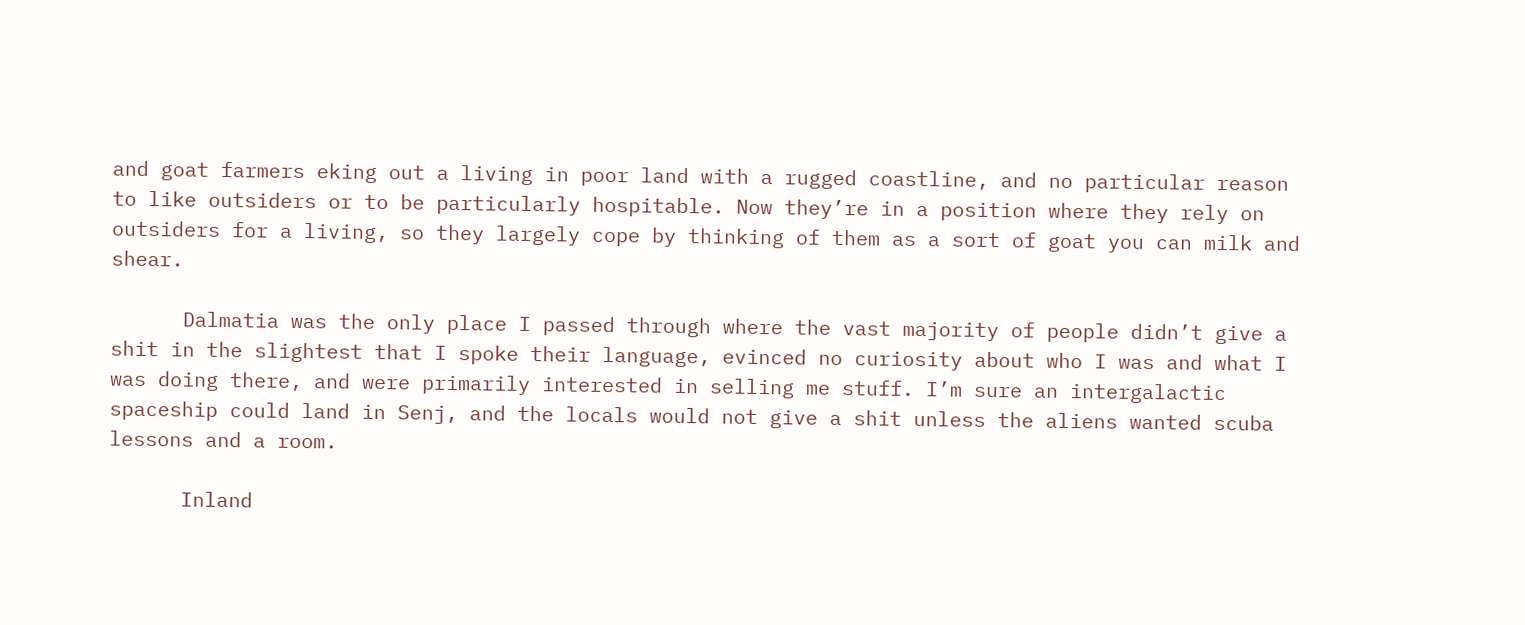and goat farmers eking out a living in poor land with a rugged coastline, and no particular reason to like outsiders or to be particularly hospitable. Now they’re in a position where they rely on outsiders for a living, so they largely cope by thinking of them as a sort of goat you can milk and shear.

      Dalmatia was the only place I passed through where the vast majority of people didn’t give a shit in the slightest that I spoke their language, evinced no curiosity about who I was and what I was doing there, and were primarily interested in selling me stuff. I’m sure an intergalactic spaceship could land in Senj, and the locals would not give a shit unless the aliens wanted scuba lessons and a room.

      Inland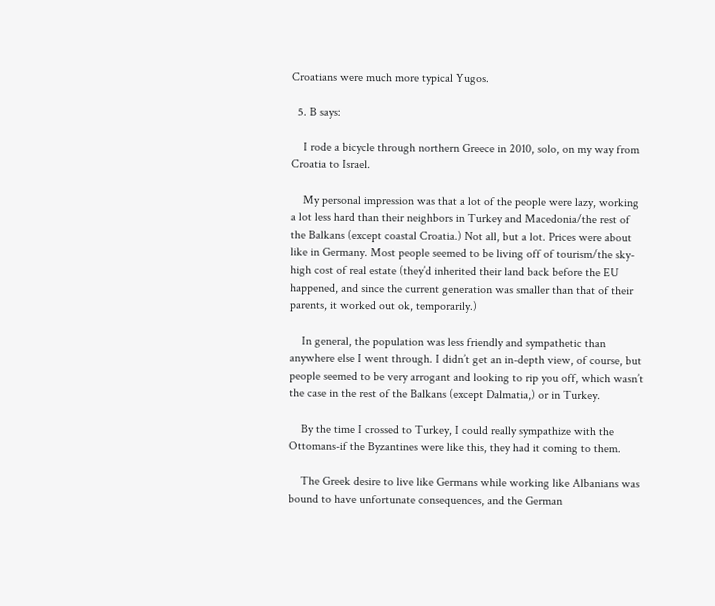Croatians were much more typical Yugos.

  5. B says:

    I rode a bicycle through northern Greece in 2010, solo, on my way from Croatia to Israel.

    My personal impression was that a lot of the people were lazy, working a lot less hard than their neighbors in Turkey and Macedonia/the rest of the Balkans (except coastal Croatia.) Not all, but a lot. Prices were about like in Germany. Most people seemed to be living off of tourism/the sky-high cost of real estate (they’d inherited their land back before the EU happened, and since the current generation was smaller than that of their parents, it worked out ok, temporarily.)

    In general, the population was less friendly and sympathetic than anywhere else I went through. I didn’t get an in-depth view, of course, but people seemed to be very arrogant and looking to rip you off, which wasn’t the case in the rest of the Balkans (except Dalmatia,) or in Turkey.

    By the time I crossed to Turkey, I could really sympathize with the Ottomans-if the Byzantines were like this, they had it coming to them.

    The Greek desire to live like Germans while working like Albanians was bound to have unfortunate consequences, and the German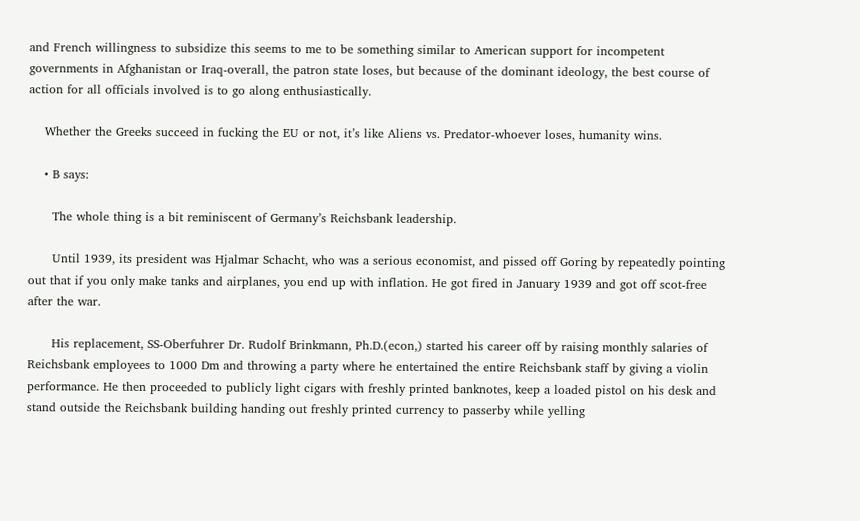and French willingness to subsidize this seems to me to be something similar to American support for incompetent governments in Afghanistan or Iraq-overall, the patron state loses, but because of the dominant ideology, the best course of action for all officials involved is to go along enthusiastically.

    Whether the Greeks succeed in fucking the EU or not, it’s like Aliens vs. Predator-whoever loses, humanity wins.

    • B says:

      The whole thing is a bit reminiscent of Germany’s Reichsbank leadership.

      Until 1939, its president was Hjalmar Schacht, who was a serious economist, and pissed off Goring by repeatedly pointing out that if you only make tanks and airplanes, you end up with inflation. He got fired in January 1939 and got off scot-free after the war.

      His replacement, SS-Oberfuhrer Dr. Rudolf Brinkmann, Ph.D.(econ,) started his career off by raising monthly salaries of Reichsbank employees to 1000 Dm and throwing a party where he entertained the entire Reichsbank staff by giving a violin performance. He then proceeded to publicly light cigars with freshly printed banknotes, keep a loaded pistol on his desk and stand outside the Reichsbank building handing out freshly printed currency to passerby while yelling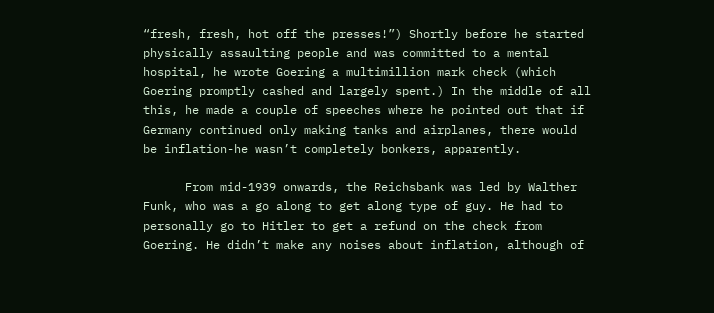“fresh, fresh, hot off the presses!”) Shortly before he started physically assaulting people and was committed to a mental hospital, he wrote Goering a multimillion mark check (which Goering promptly cashed and largely spent.) In the middle of all this, he made a couple of speeches where he pointed out that if Germany continued only making tanks and airplanes, there would be inflation-he wasn’t completely bonkers, apparently.

      From mid-1939 onwards, the Reichsbank was led by Walther Funk, who was a go along to get along type of guy. He had to personally go to Hitler to get a refund on the check from Goering. He didn’t make any noises about inflation, although of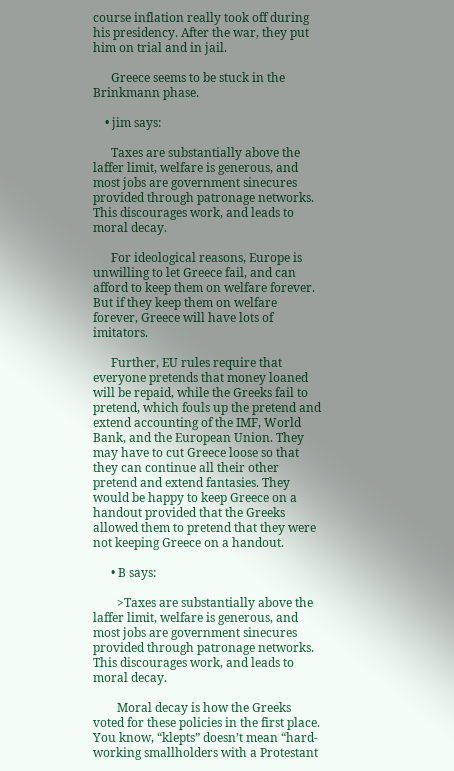course inflation really took off during his presidency. After the war, they put him on trial and in jail.

      Greece seems to be stuck in the Brinkmann phase.

    • jim says:

      Taxes are substantially above the laffer limit, welfare is generous, and most jobs are government sinecures provided through patronage networks. This discourages work, and leads to moral decay.

      For ideological reasons, Europe is unwilling to let Greece fail, and can afford to keep them on welfare forever. But if they keep them on welfare forever, Greece will have lots of imitators.

      Further, EU rules require that everyone pretends that money loaned will be repaid, while the Greeks fail to pretend, which fouls up the pretend and extend accounting of the IMF, World Bank, and the European Union. They may have to cut Greece loose so that they can continue all their other pretend and extend fantasies. They would be happy to keep Greece on a handout provided that the Greeks allowed them to pretend that they were not keeping Greece on a handout.

      • B says:

        >Taxes are substantially above the laffer limit, welfare is generous, and most jobs are government sinecures provided through patronage networks. This discourages work, and leads to moral decay.

        Moral decay is how the Greeks voted for these policies in the first place. You know, “klepts” doesn’t mean “hard-working smallholders with a Protestant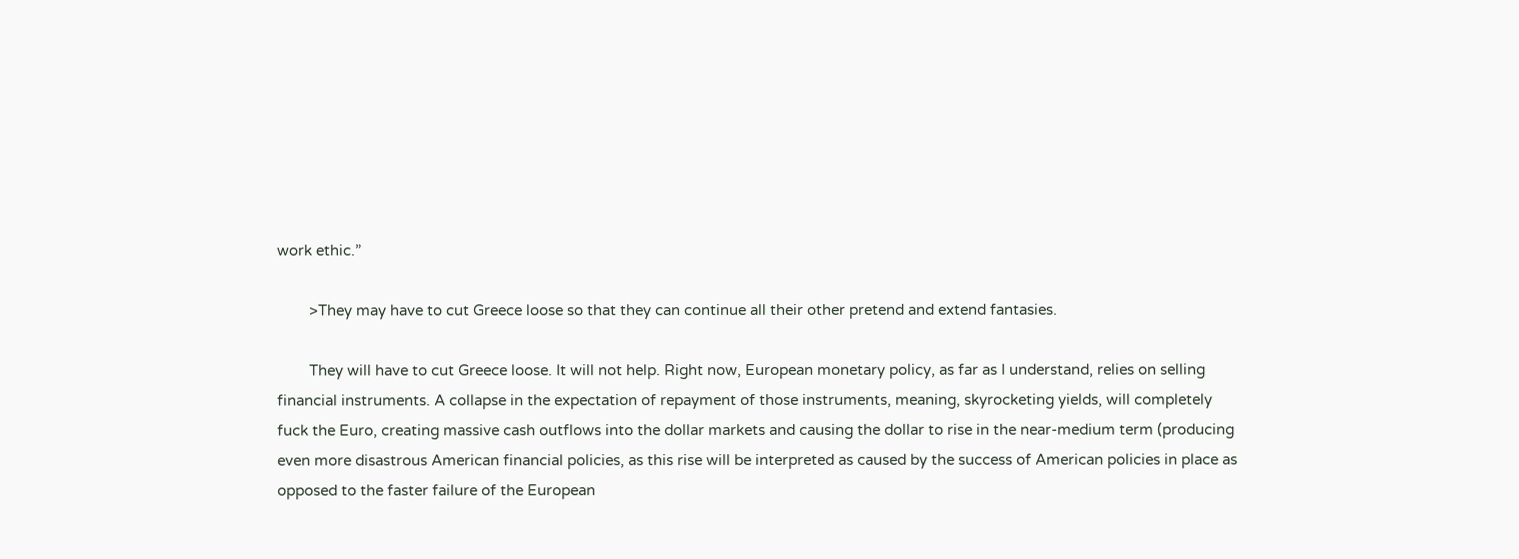work ethic.”

        >They may have to cut Greece loose so that they can continue all their other pretend and extend fantasies.

        They will have to cut Greece loose. It will not help. Right now, European monetary policy, as far as I understand, relies on selling financial instruments. A collapse in the expectation of repayment of those instruments, meaning, skyrocketing yields, will completely fuck the Euro, creating massive cash outflows into the dollar markets and causing the dollar to rise in the near-medium term (producing even more disastrous American financial policies, as this rise will be interpreted as caused by the success of American policies in place as opposed to the faster failure of the European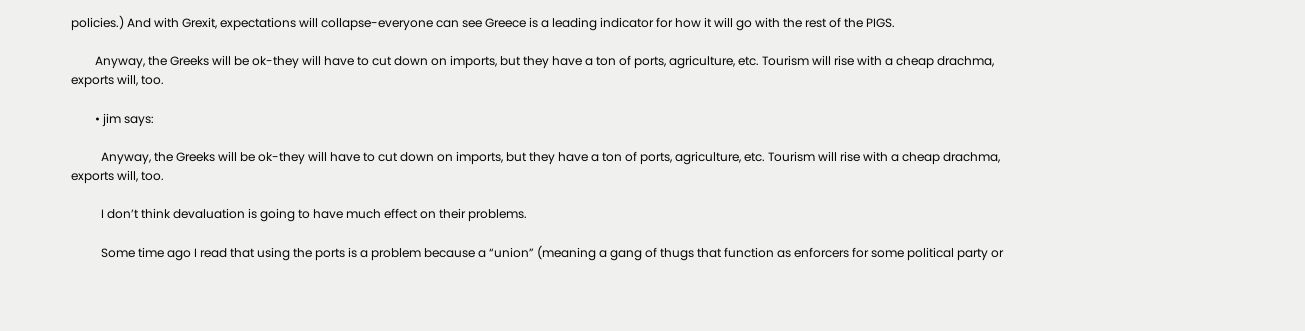policies.) And with Grexit, expectations will collapse-everyone can see Greece is a leading indicator for how it will go with the rest of the PIGS.

        Anyway, the Greeks will be ok-they will have to cut down on imports, but they have a ton of ports, agriculture, etc. Tourism will rise with a cheap drachma, exports will, too.

        • jim says:

          Anyway, the Greeks will be ok-they will have to cut down on imports, but they have a ton of ports, agriculture, etc. Tourism will rise with a cheap drachma, exports will, too.

          I don’t think devaluation is going to have much effect on their problems.

          Some time ago I read that using the ports is a problem because a “union” (meaning a gang of thugs that function as enforcers for some political party or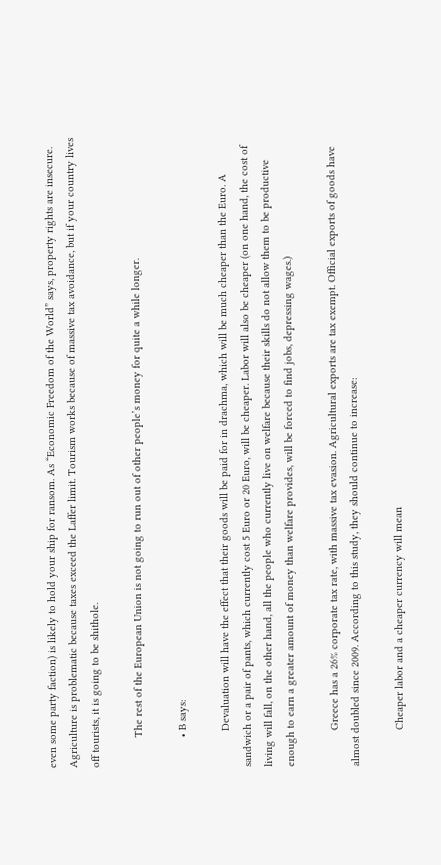even some party faction) is likely to hold your ship for ransom. As “Economic Freedom of the World” says, property rights are insecure. Agriculture is problematic because taxes exceed the Laffer limit. Tourism works because of massive tax avoidance, but if your country lives off tourists, it is going to be shithole.

          The rest of the European Union is not going to run out of other people’s money for quite a while longer.

          • B says:

            Devaluation will have the effect that their goods will be paid for in drachma, which will be much cheaper than the Euro. A sandwich or a pair of pants, which currently cost 5 Euro or 20 Euro, will be cheaper. Labor will also be cheaper (on one hand, the cost of living will fall, on the other hand, all the people who currently live on welfare because their skills do not allow them to be productive enough to earn a greater amount of money than welfare provides, will be forced to find jobs, depressing wages.)

            Greece has a 26% corporate tax rate, with massive tax evasion. Agricultural exports are tax exempt. Official exports of goods have almost doubled since 2009. According to this study, they should continue to increase:

            Cheaper labor and a cheaper currency will mean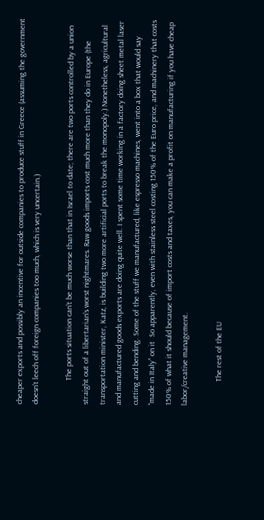cheaper exports and possibly an incentive for outside companies to produce stuff in Greece (assuming the government doesn’t leech off foreign companies too much, which is very uncertain.)

            The ports situation can’t be much worse than that in Israel to date; there are two ports controlled by a union straight out of a libertarian’s worst nightmares. Raw goods imports cost much more than they do in Europe (the transportation minister, Katz, is building two more artificial ports to break the monopoly.) Nonetheless, agricultural and manufactured goods exports are doing quite well. I spent some time working in a factory doing sheet metal laser cutting and bending. Some of the stuff we manufactured, like espresso machines, went into a box that would say “made in Italy” on it  So apparently, even with stainless steel costing 150% of the Euro price, and machinery that costs 150% of what it should because of import costs and taxes, you can make a profit on manufacturing if you have cheap labor/creative management.

            The rest of the EU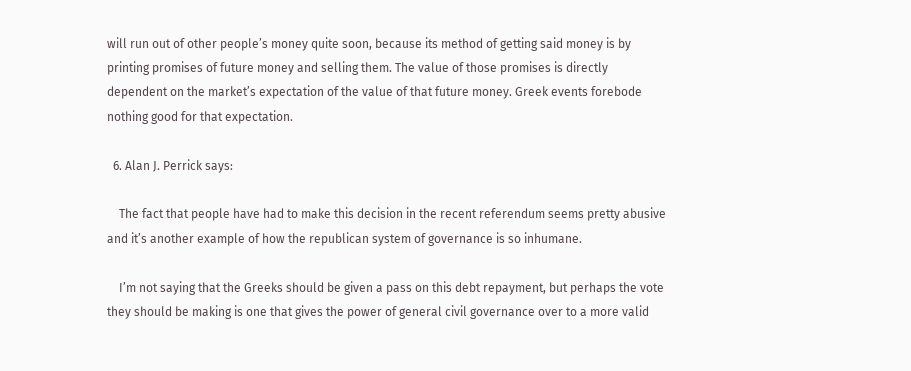will run out of other people’s money quite soon, because its method of getting said money is by printing promises of future money and selling them. The value of those promises is directly dependent on the market’s expectation of the value of that future money. Greek events forebode nothing good for that expectation.

  6. Alan J. Perrick says:

    The fact that people have had to make this decision in the recent referendum seems pretty abusive and it’s another example of how the republican system of governance is so inhumane.

    I’m not saying that the Greeks should be given a pass on this debt repayment, but perhaps the vote they should be making is one that gives the power of general civil governance over to a more valid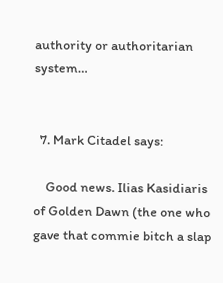authority or authoritarian system…


  7. Mark Citadel says:

    Good news. Ilias Kasidiaris of Golden Dawn (the one who gave that commie bitch a slap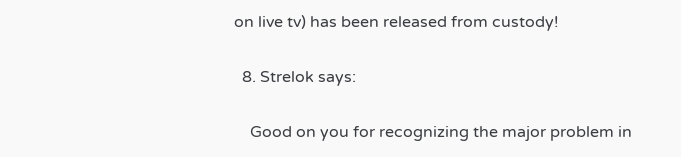on live tv) has been released from custody!

  8. Strelok says:

    Good on you for recognizing the major problem in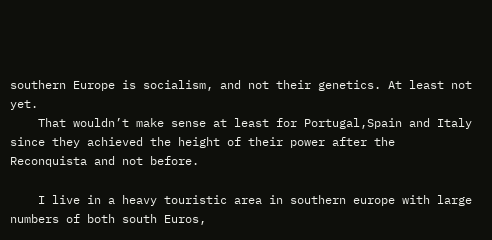southern Europe is socialism, and not their genetics. At least not yet.
    That wouldn’t make sense at least for Portugal,Spain and Italy since they achieved the height of their power after the Reconquista and not before.

    I live in a heavy touristic area in southern europe with large numbers of both south Euros,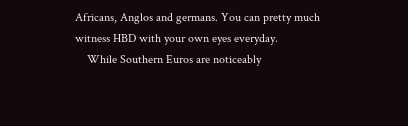Africans, Anglos and germans. You can pretty much witness HBD with your own eyes everyday.
    While Southern Euros are noticeably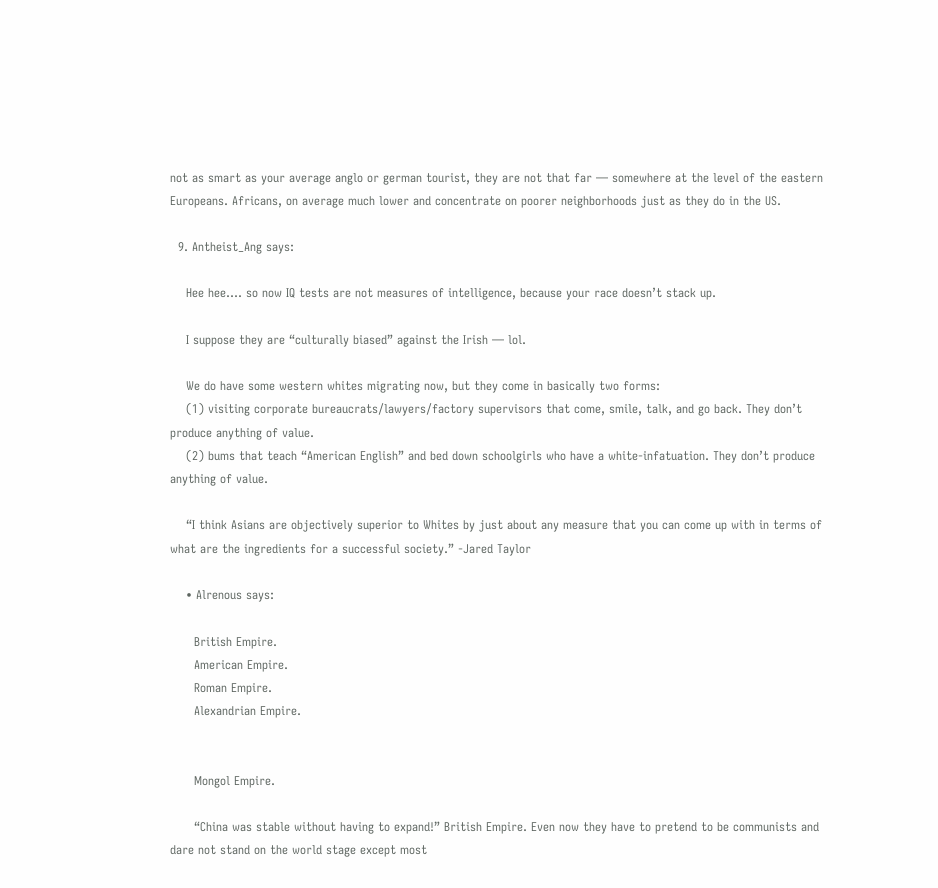not as smart as your average anglo or german tourist, they are not that far — somewhere at the level of the eastern Europeans. Africans, on average much lower and concentrate on poorer neighborhoods just as they do in the US.

  9. Antheist_Ang says:

    Hee hee…. so now IQ tests are not measures of intelligence, because your race doesn’t stack up.

    I suppose they are “culturally biased” against the Irish — lol.

    We do have some western whites migrating now, but they come in basically two forms:
    (1) visiting corporate bureaucrats/lawyers/factory supervisors that come, smile, talk, and go back. They don’t produce anything of value.
    (2) bums that teach “American English” and bed down schoolgirls who have a white-infatuation. They don’t produce anything of value.

    “I think Asians are objectively superior to Whites by just about any measure that you can come up with in terms of what are the ingredients for a successful society.” -Jared Taylor

    • Alrenous says:

      British Empire.
      American Empire.
      Roman Empire.
      Alexandrian Empire.


      Mongol Empire.

      “China was stable without having to expand!” British Empire. Even now they have to pretend to be communists and dare not stand on the world stage except most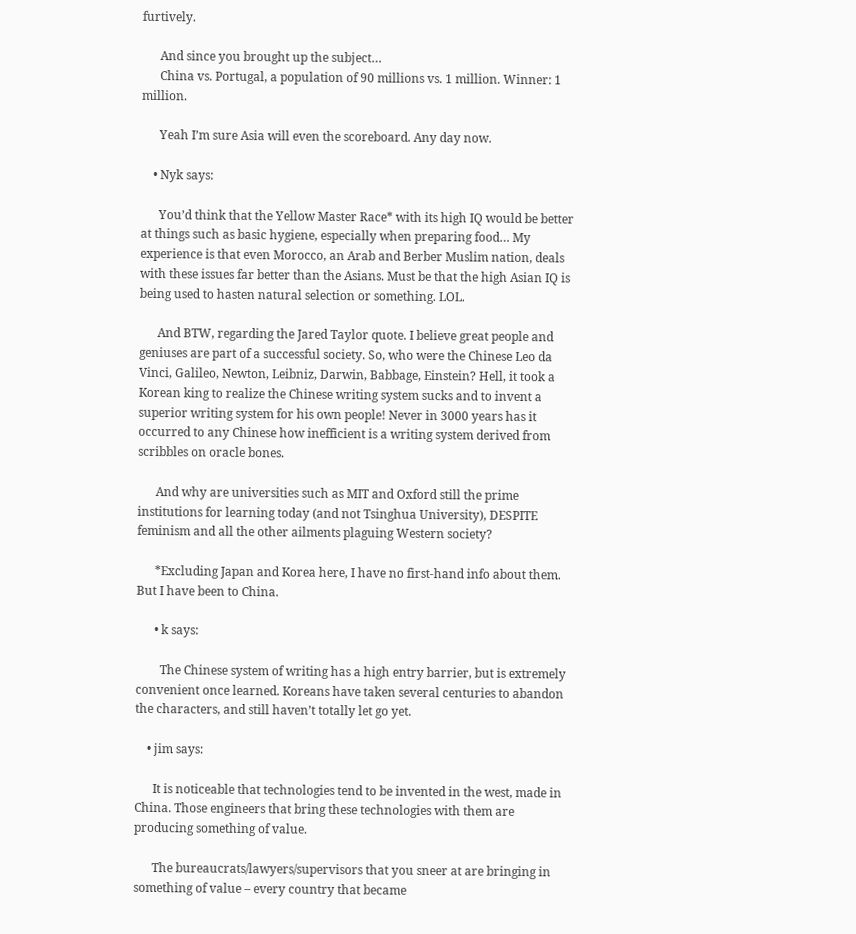furtively.

      And since you brought up the subject…
      China vs. Portugal, a population of 90 millions vs. 1 million. Winner: 1 million.

      Yeah I’m sure Asia will even the scoreboard. Any day now.

    • Nyk says:

      You’d think that the Yellow Master Race* with its high IQ would be better at things such as basic hygiene, especially when preparing food… My experience is that even Morocco, an Arab and Berber Muslim nation, deals with these issues far better than the Asians. Must be that the high Asian IQ is being used to hasten natural selection or something. LOL.

      And BTW, regarding the Jared Taylor quote. I believe great people and geniuses are part of a successful society. So, who were the Chinese Leo da Vinci, Galileo, Newton, Leibniz, Darwin, Babbage, Einstein? Hell, it took a Korean king to realize the Chinese writing system sucks and to invent a superior writing system for his own people! Never in 3000 years has it occurred to any Chinese how inefficient is a writing system derived from scribbles on oracle bones.

      And why are universities such as MIT and Oxford still the prime institutions for learning today (and not Tsinghua University), DESPITE feminism and all the other ailments plaguing Western society?

      *Excluding Japan and Korea here, I have no first-hand info about them. But I have been to China.

      • k says:

        The Chinese system of writing has a high entry barrier, but is extremely convenient once learned. Koreans have taken several centuries to abandon the characters, and still haven’t totally let go yet.

    • jim says:

      It is noticeable that technologies tend to be invented in the west, made in China. Those engineers that bring these technologies with them are producing something of value.

      The bureaucrats/lawyers/supervisors that you sneer at are bringing in something of value – every country that became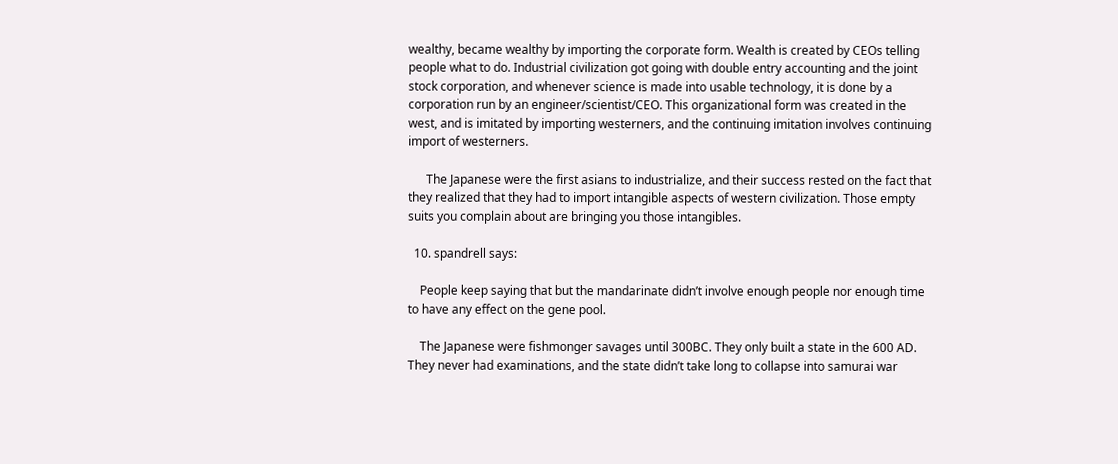wealthy, became wealthy by importing the corporate form. Wealth is created by CEOs telling people what to do. Industrial civilization got going with double entry accounting and the joint stock corporation, and whenever science is made into usable technology, it is done by a corporation run by an engineer/scientist/CEO. This organizational form was created in the west, and is imitated by importing westerners, and the continuing imitation involves continuing import of westerners.

      The Japanese were the first asians to industrialize, and their success rested on the fact that they realized that they had to import intangible aspects of western civilization. Those empty suits you complain about are bringing you those intangibles.

  10. spandrell says:

    People keep saying that but the mandarinate didn’t involve enough people nor enough time to have any effect on the gene pool.

    The Japanese were fishmonger savages until 300BC. They only built a state in the 600 AD. They never had examinations, and the state didn’t take long to collapse into samurai war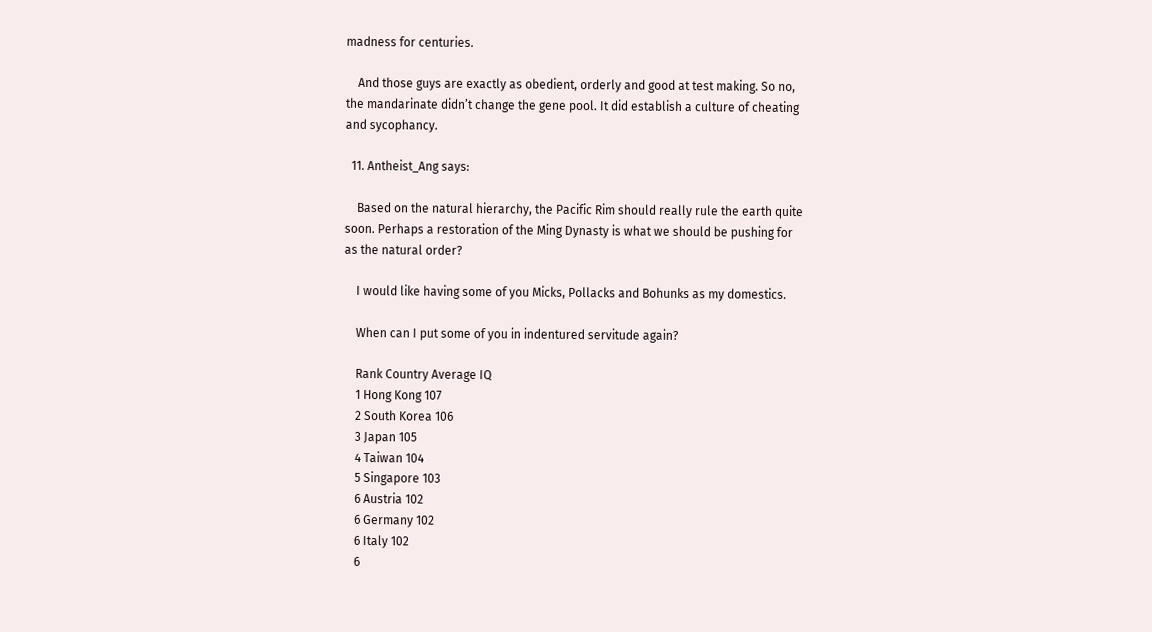madness for centuries.

    And those guys are exactly as obedient, orderly and good at test making. So no, the mandarinate didn’t change the gene pool. It did establish a culture of cheating and sycophancy.

  11. Antheist_Ang says:

    Based on the natural hierarchy, the Pacific Rim should really rule the earth quite soon. Perhaps a restoration of the Ming Dynasty is what we should be pushing for as the natural order?

    I would like having some of you Micks, Pollacks and Bohunks as my domestics.

    When can I put some of you in indentured servitude again?

    Rank Country Average IQ
    1 Hong Kong 107
    2 South Korea 106
    3 Japan 105
    4 Taiwan 104
    5 Singapore 103
    6 Austria 102
    6 Germany 102
    6 Italy 102
    6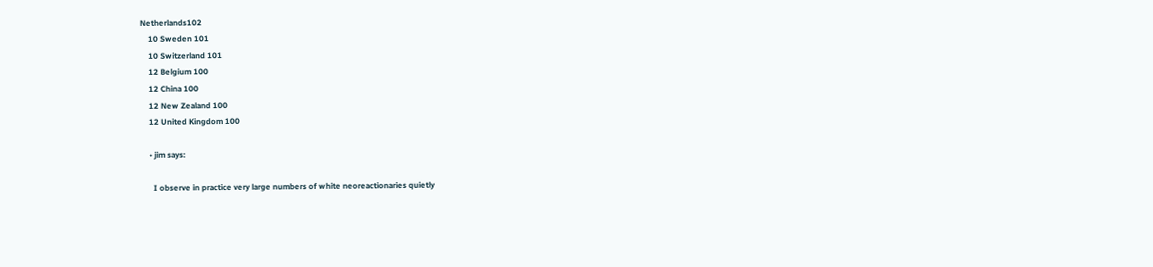Netherlands102
    10 Sweden 101
    10 Switzerland 101
    12 Belgium 100
    12 China 100
    12 New Zealand 100
    12 United Kingdom 100

    • jim says:

      I observe in practice very large numbers of white neoreactionaries quietly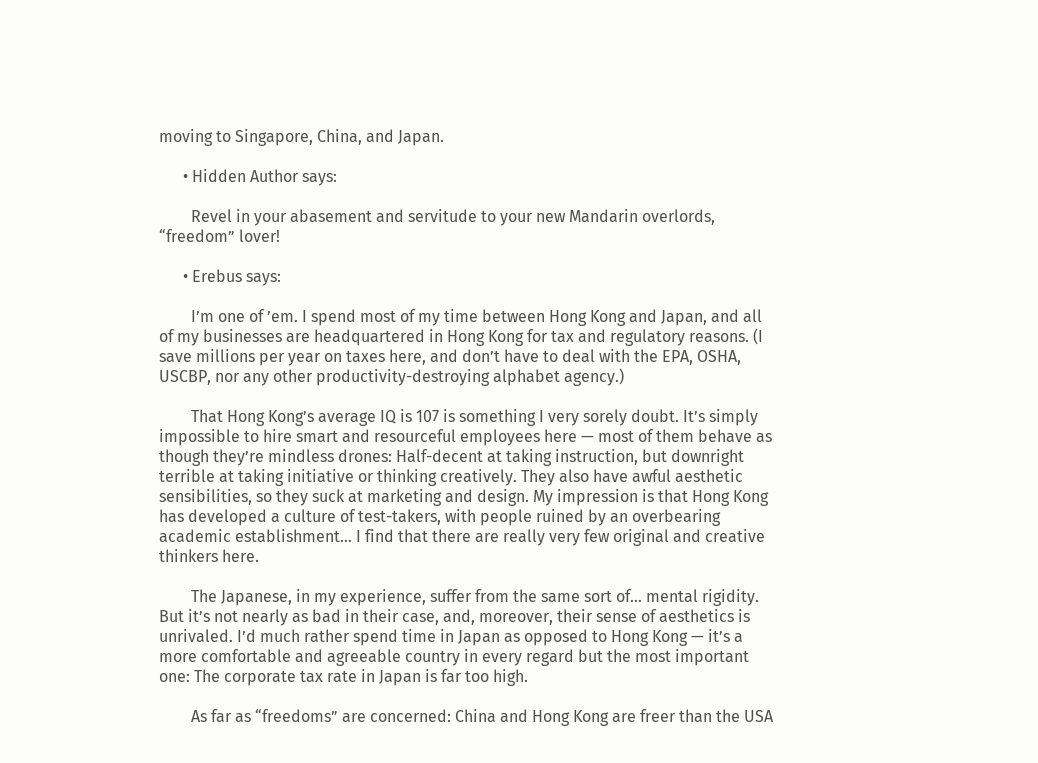moving to Singapore, China, and Japan.

      • Hidden Author says:

        Revel in your abasement and servitude to your new Mandarin overlords, “freedom” lover!

      • Erebus says:

        I’m one of ’em. I spend most of my time between Hong Kong and Japan, and all of my businesses are headquartered in Hong Kong for tax and regulatory reasons. (I save millions per year on taxes here, and don’t have to deal with the EPA, OSHA, USCBP, nor any other productivity-destroying alphabet agency.)

        That Hong Kong’s average IQ is 107 is something I very sorely doubt. It’s simply impossible to hire smart and resourceful employees here — most of them behave as though they’re mindless drones: Half-decent at taking instruction, but downright terrible at taking initiative or thinking creatively. They also have awful aesthetic sensibilities, so they suck at marketing and design. My impression is that Hong Kong has developed a culture of test-takers, with people ruined by an overbearing academic establishment… I find that there are really very few original and creative thinkers here.

        The Japanese, in my experience, suffer from the same sort of… mental rigidity. But it’s not nearly as bad in their case, and, moreover, their sense of aesthetics is unrivaled. I’d much rather spend time in Japan as opposed to Hong Kong — it’s a more comfortable and agreeable country in every regard but the most important one: The corporate tax rate in Japan is far too high.

        As far as “freedoms” are concerned: China and Hong Kong are freer than the USA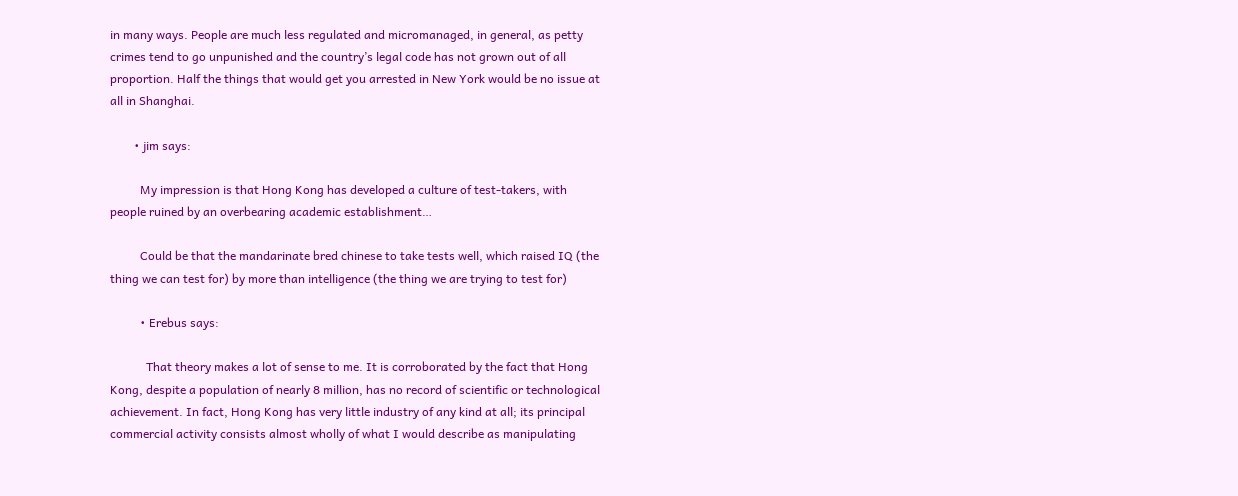in many ways. People are much less regulated and micromanaged, in general, as petty crimes tend to go unpunished and the country’s legal code has not grown out of all proportion. Half the things that would get you arrested in New York would be no issue at all in Shanghai.

        • jim says:

          My impression is that Hong Kong has developed a culture of test-takers, with people ruined by an overbearing academic establishment…

          Could be that the mandarinate bred chinese to take tests well, which raised IQ (the thing we can test for) by more than intelligence (the thing we are trying to test for)

          • Erebus says:

            That theory makes a lot of sense to me. It is corroborated by the fact that Hong Kong, despite a population of nearly 8 million, has no record of scientific or technological achievement. In fact, Hong Kong has very little industry of any kind at all; its principal commercial activity consists almost wholly of what I would describe as manipulating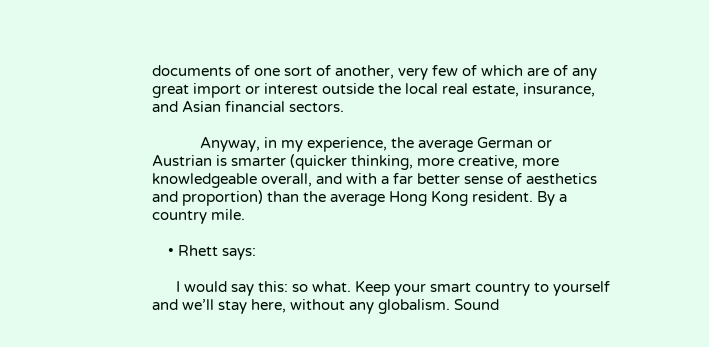documents of one sort of another, very few of which are of any great import or interest outside the local real estate, insurance, and Asian financial sectors.

            Anyway, in my experience, the average German or Austrian is smarter (quicker thinking, more creative, more knowledgeable overall, and with a far better sense of aesthetics and proportion) than the average Hong Kong resident. By a country mile.

    • Rhett says:

      I would say this: so what. Keep your smart country to yourself and we’ll stay here, without any globalism. Sound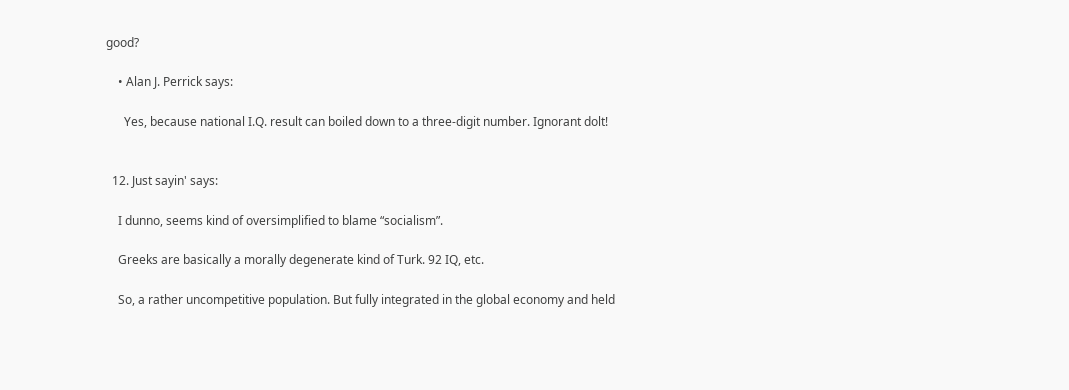good?

    • Alan J. Perrick says:

      Yes, because national I.Q. result can boiled down to a three-digit number. Ignorant dolt!


  12. Just sayin' says:

    I dunno, seems kind of oversimplified to blame “socialism”.

    Greeks are basically a morally degenerate kind of Turk. 92 IQ, etc.

    So, a rather uncompetitive population. But fully integrated in the global economy and held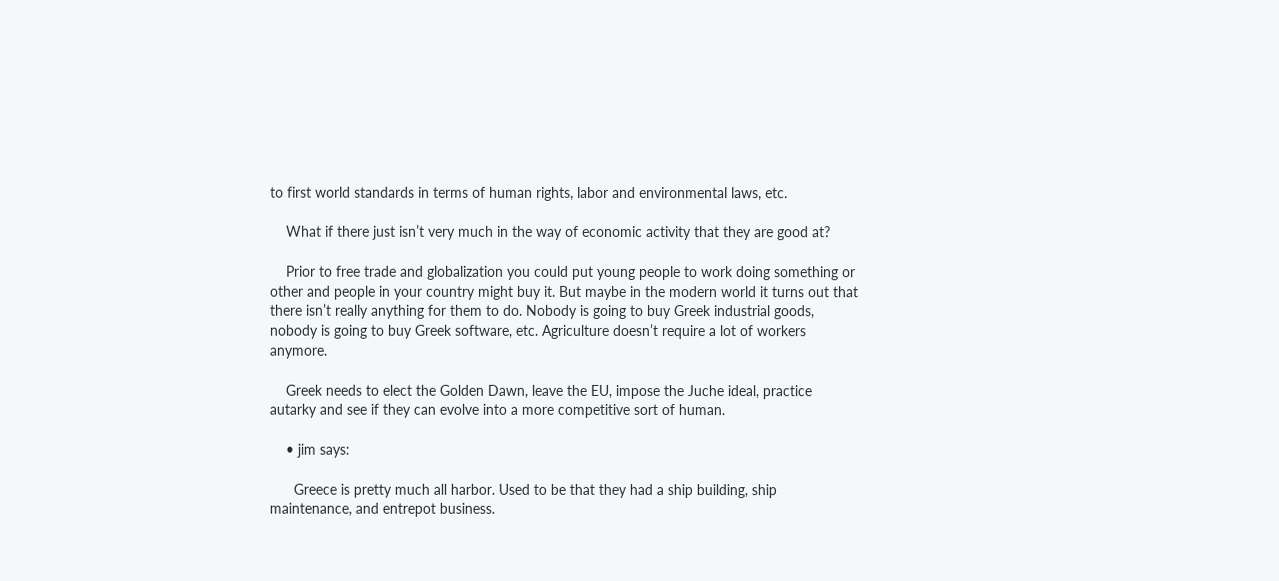to first world standards in terms of human rights, labor and environmental laws, etc.

    What if there just isn’t very much in the way of economic activity that they are good at?

    Prior to free trade and globalization you could put young people to work doing something or other and people in your country might buy it. But maybe in the modern world it turns out that there isn’t really anything for them to do. Nobody is going to buy Greek industrial goods, nobody is going to buy Greek software, etc. Agriculture doesn’t require a lot of workers anymore.

    Greek needs to elect the Golden Dawn, leave the EU, impose the Juche ideal, practice autarky and see if they can evolve into a more competitive sort of human.

    • jim says:

      Greece is pretty much all harbor. Used to be that they had a ship building, ship maintenance, and entrepot business.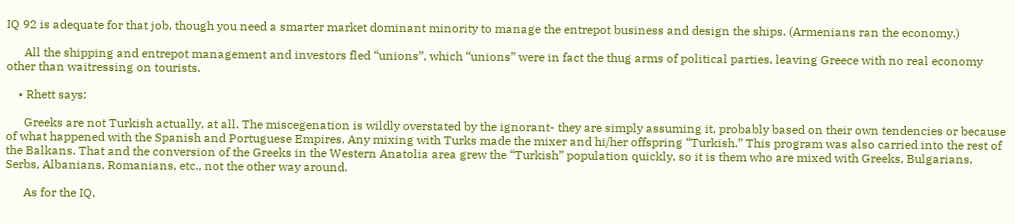IQ 92 is adequate for that job, though you need a smarter market dominant minority to manage the entrepot business and design the ships. (Armenians ran the economy.)

      All the shipping and entrepot management and investors fled “unions”, which “unions” were in fact the thug arms of political parties, leaving Greece with no real economy other than waitressing on tourists.

    • Rhett says:

      Greeks are not Turkish actually, at all. The miscegenation is wildly overstated by the ignorant- they are simply assuming it, probably based on their own tendencies or because of what happened with the Spanish and Portuguese Empires. Any mixing with Turks made the mixer and hi/her offspring “Turkish.” This program was also carried into the rest of the Balkans. That and the conversion of the Greeks in the Western Anatolia area grew the “Turkish” population quickly, so it is them who are mixed with Greeks, Bulgarians, Serbs, Albanians, Romanians, etc., not the other way around.

      As for the IQ,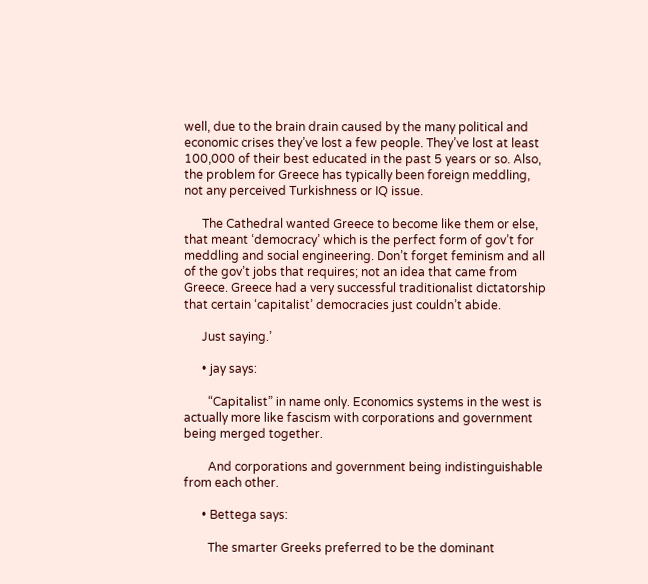well, due to the brain drain caused by the many political and economic crises they’ve lost a few people. They’ve lost at least 100,000 of their best educated in the past 5 years or so. Also, the problem for Greece has typically been foreign meddling, not any perceived Turkishness or IQ issue.

      The Cathedral wanted Greece to become like them or else, that meant ‘democracy’ which is the perfect form of gov’t for meddling and social engineering. Don’t forget feminism and all of the gov’t jobs that requires; not an idea that came from Greece. Greece had a very successful traditionalist dictatorship that certain ‘capitalist’ democracies just couldn’t abide.

      Just saying.’

      • jay says:

        “Capitalist” in name only. Economics systems in the west is actually more like fascism with corporations and government being merged together.

        And corporations and government being indistinguishable from each other.

      • Bettega says:

        The smarter Greeks preferred to be the dominant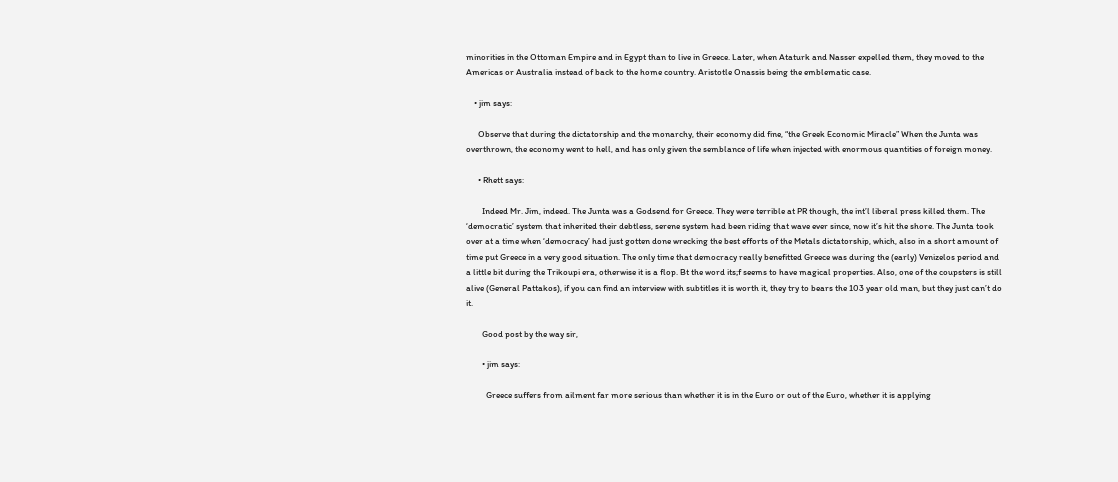minorities in the Ottoman Empire and in Egypt than to live in Greece. Later, when Ataturk and Nasser expelled them, they moved to the Americas or Australia instead of back to the home country. Aristotle Onassis being the emblematic case.

    • jim says:

      Observe that during the dictatorship and the monarchy, their economy did fine, “the Greek Economic Miracle” When the Junta was overthrown, the economy went to hell, and has only given the semblance of life when injected with enormous quantities of foreign money.

      • Rhett says:

        Indeed Mr. Jim, indeed. The Junta was a Godsend for Greece. They were terrible at PR though, the int’l liberal press killed them. The ‘democratic’ system that inherited their debtless, serene system had been riding that wave ever since, now it’s hit the shore. The Junta took over at a time when ‘democracy’ had just gotten done wrecking the best efforts of the Metals dictatorship, which, also in a short amount of time put Greece in a very good situation. The only time that democracy really benefitted Greece was during the (early) Venizelos period and a little bit during the Trikoupi era, otherwise it is a flop. Bt the word its;f seems to have magical properties. Also, one of the coupsters is still alive (General Pattakos), if you can find an interview with subtitles it is worth it, they try to bears the 103 year old man, but they just can’t do it.

        Good post by the way sir,

        • jim says:

          Greece suffers from ailment far more serious than whether it is in the Euro or out of the Euro, whether it is applying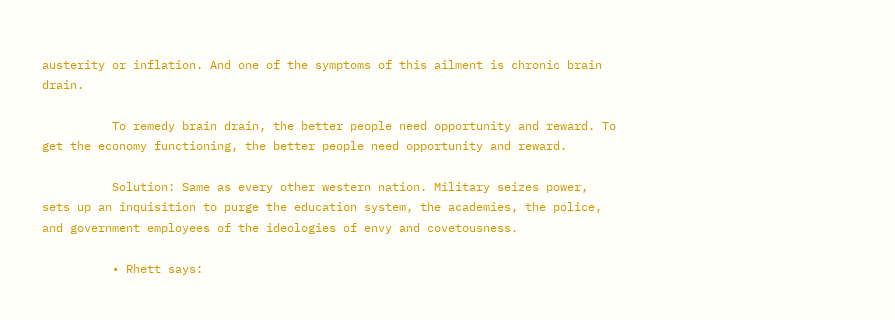austerity or inflation. And one of the symptoms of this ailment is chronic brain drain.

          To remedy brain drain, the better people need opportunity and reward. To get the economy functioning, the better people need opportunity and reward.

          Solution: Same as every other western nation. Military seizes power, sets up an inquisition to purge the education system, the academies, the police, and government employees of the ideologies of envy and covetousness.

          • Rhett says: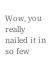Wow, you really nailed it in so few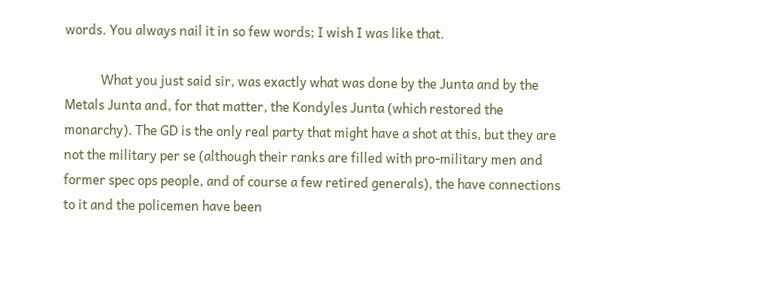words. You always nail it in so few words; I wish I was like that.

            What you just said sir, was exactly what was done by the Junta and by the Metals Junta and, for that matter, the Kondyles Junta (which restored the monarchy). The GD is the only real party that might have a shot at this, but they are not the military per se (although their ranks are filled with pro-military men and former spec ops people, and of course a few retired generals), the have connections to it and the policemen have been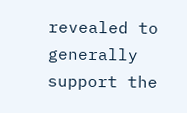revealed to generally support the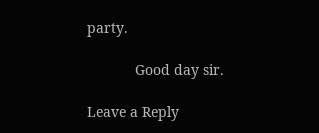party.

            Good day sir.

Leave a Reply